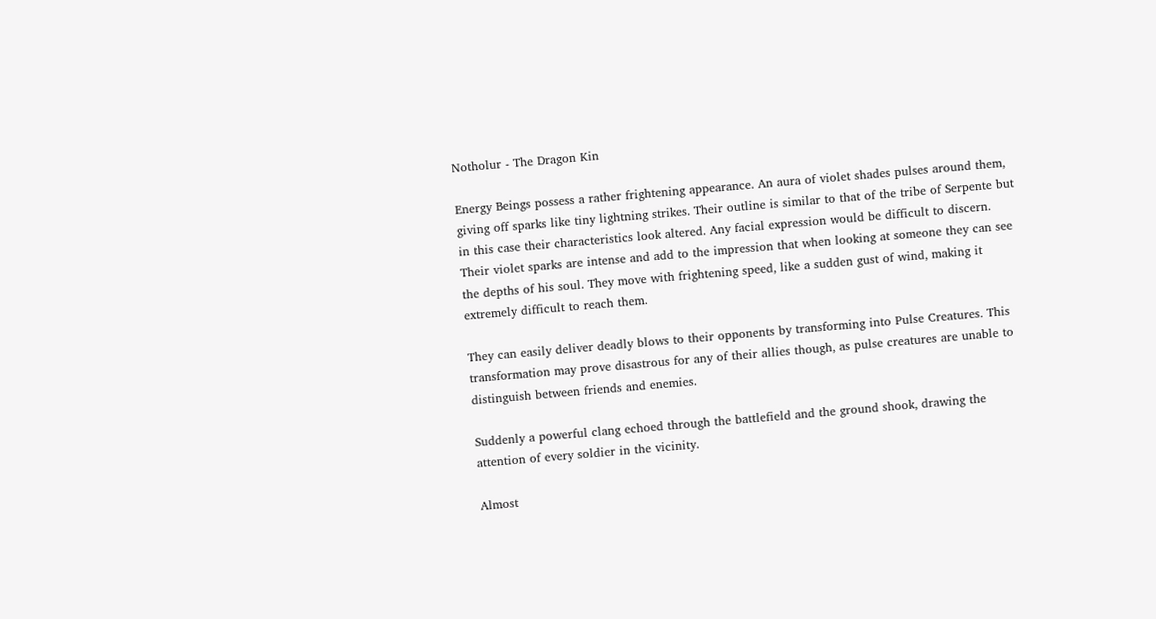Notholur - The Dragon Kin

Energy Beings possess a rather frightening appearance. An aura of violet shades pulses around them, giving off sparks like tiny lightning strikes. Their outline is similar to that of the tribe of Serpente but in this case their characteristics look altered. Any facial expression would be difficult to discern. Their violet sparks are intense and add to the impression that when looking at someone they can see the depths of his soul. They move with frightening speed, like a sudden gust of wind, making it extremely difficult to reach them.

They can easily deliver deadly blows to their opponents by transforming into Pulse Creatures. This transformation may prove disastrous for any of their allies though, as pulse creatures are unable to distinguish between friends and enemies.

Suddenly a powerful clang echoed through the battlefield and the ground shook, drawing the attention of every soldier in the vicinity.

Almost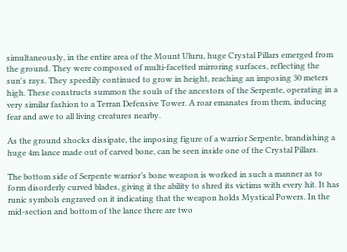simultaneously, in the entire area of the Mount Uluru, huge Crystal Pillars emerged from the ground. They were composed of multi-facetted mirroring surfaces, reflecting the sun's rays. They speedily continued to grow in height, reaching an imposing 30 meters high. These constructs summon the souls of the ancestors of the Serpente, operating in a very similar fashion to a Terran Defensive Tower. A roar emanates from them, inducing fear and awe to all living creatures nearby.

As the ground shocks dissipate, the imposing figure of a warrior Serpente, brandishing a huge 4m lance made out of carved bone, can be seen inside one of the Crystal Pillars.

The bottom side of Serpente warrior’s bone weapon is worked in such a manner as to form disorderly curved blades, giving it the ability to shred its victims with every hit. It has runic symbols engraved on it indicating that the weapon holds Mystical Powers. In the mid-section and bottom of the lance there are two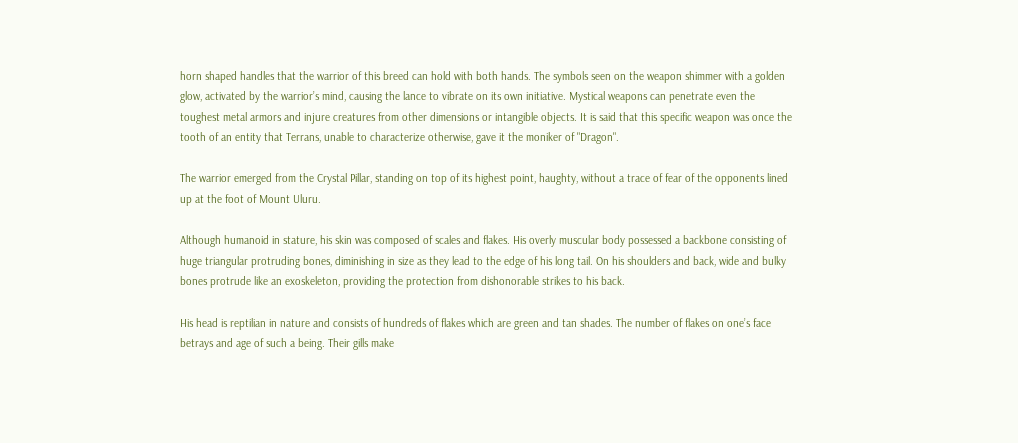horn shaped handles that the warrior of this breed can hold with both hands. The symbols seen on the weapon shimmer with a golden glow, activated by the warrior’s mind, causing the lance to vibrate on its own initiative. Mystical weapons can penetrate even the toughest metal armors and injure creatures from other dimensions or intangible objects. It is said that this specific weapon was once the tooth of an entity that Terrans, unable to characterize otherwise, gave it the moniker of "Dragon".

The warrior emerged from the Crystal Pillar, standing on top of its highest point, haughty, without a trace of fear of the opponents lined up at the foot of Mount Uluru.

Although humanoid in stature, his skin was composed of scales and flakes. His overly muscular body possessed a backbone consisting of huge triangular protruding bones, diminishing in size as they lead to the edge of his long tail. On his shoulders and back, wide and bulky bones protrude like an exoskeleton, providing the protection from dishonorable strikes to his back.

His head is reptilian in nature and consists of hundreds of flakes which are green and tan shades. The number of flakes on one’s face betrays and age of such a being. Their gills make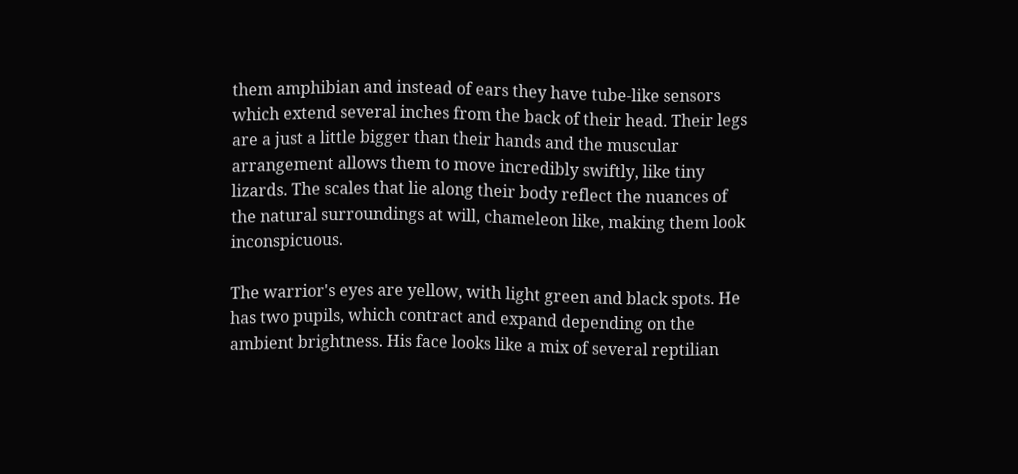them amphibian and instead of ears they have tube-like sensors which extend several inches from the back of their head. Their legs are a just a little bigger than their hands and the muscular arrangement allows them to move incredibly swiftly, like tiny lizards. The scales that lie along their body reflect the nuances of the natural surroundings at will, chameleon like, making them look inconspicuous.

The warrior's eyes are yellow, with light green and black spots. He has two pupils, which contract and expand depending on the ambient brightness. His face looks like a mix of several reptilian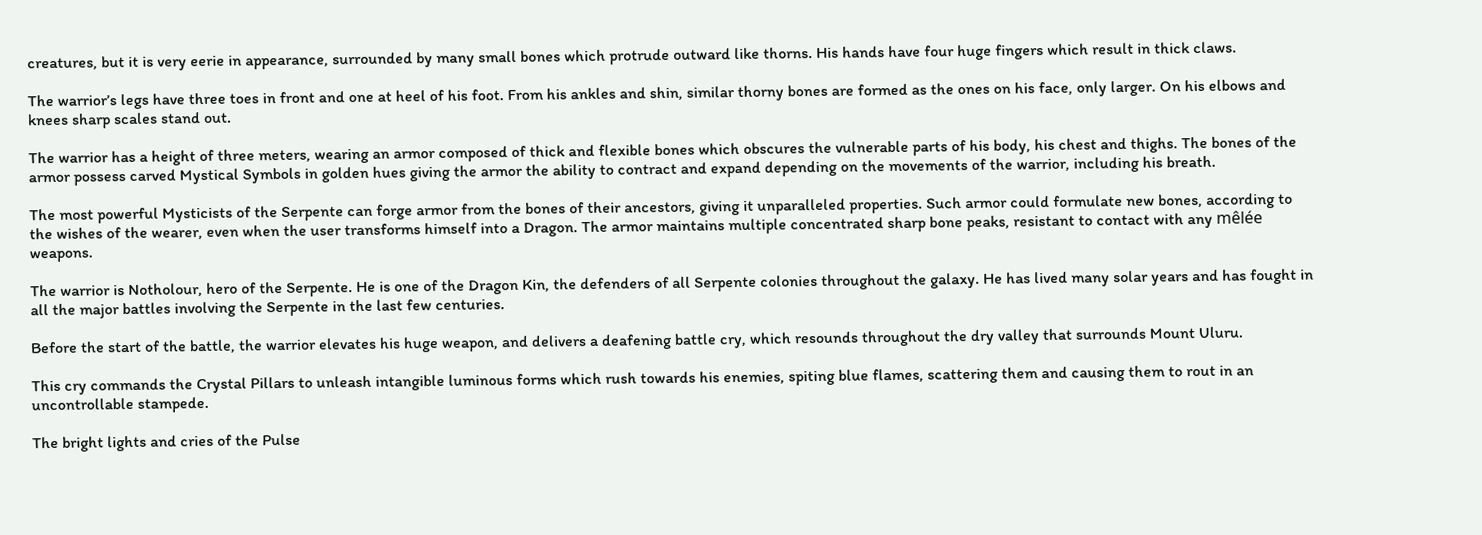creatures, but it is very eerie in appearance, surrounded by many small bones which protrude outward like thorns. His hands have four huge fingers which result in thick claws.

The warrior’s legs have three toes in front and one at heel of his foot. From his ankles and shin, similar thorny bones are formed as the ones on his face, only larger. On his elbows and knees sharp scales stand out.

The warrior has a height of three meters, wearing an armor composed of thick and flexible bones which obscures the vulnerable parts of his body, his chest and thighs. The bones of the armor possess carved Mystical Symbols in golden hues giving the armor the ability to contract and expand depending on the movements of the warrior, including his breath.

The most powerful Mysticists of the Serpente can forge armor from the bones of their ancestors, giving it unparalleled properties. Such armor could formulate new bones, according to the wishes of the wearer, even when the user transforms himself into a Dragon. The armor maintains multiple concentrated sharp bone peaks, resistant to contact with any mêlée weapons.

The warrior is Notholour, hero of the Serpente. He is one of the Dragon Kin, the defenders of all Serpente colonies throughout the galaxy. He has lived many solar years and has fought in all the major battles involving the Serpente in the last few centuries.

Before the start of the battle, the warrior elevates his huge weapon, and delivers a deafening battle cry, which resounds throughout the dry valley that surrounds Mount Uluru.

This cry commands the Crystal Pillars to unleash intangible luminous forms which rush towards his enemies, spiting blue flames, scattering them and causing them to rout in an uncontrollable stampede.

The bright lights and cries of the Pulse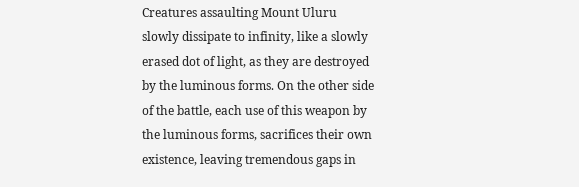Creatures assaulting Mount Uluru slowly dissipate to infinity, like a slowly erased dot of light, as they are destroyed by the luminous forms. On the other side of the battle, each use of this weapon by the luminous forms, sacrifices their own existence, leaving tremendous gaps in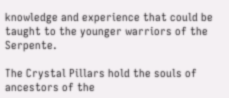knowledge and experience that could be taught to the younger warriors of the Serpente.

The Crystal Pillars hold the souls of ancestors of the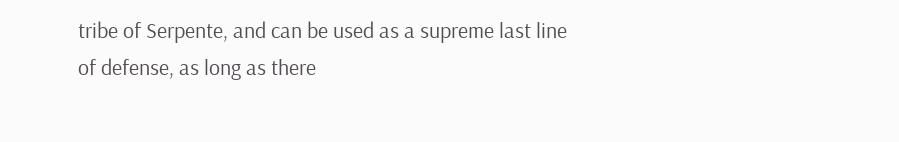tribe of Serpente, and can be used as a supreme last line of defense, as long as there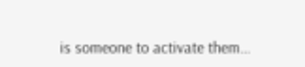is someone to activate them…